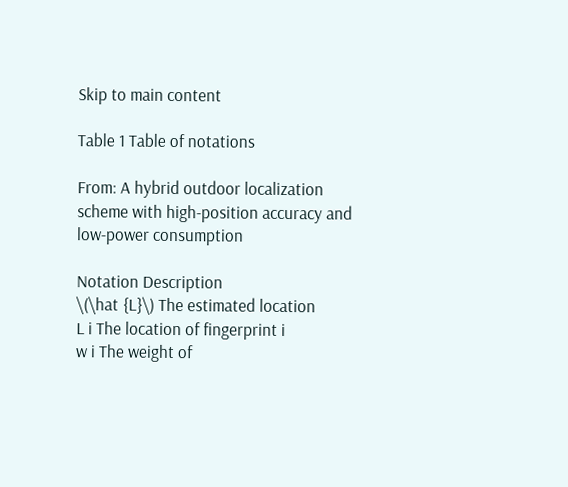Skip to main content

Table 1 Table of notations

From: A hybrid outdoor localization scheme with high-position accuracy and low-power consumption

Notation Description
\(\hat {L}\) The estimated location
L i The location of fingerprint i
w i The weight of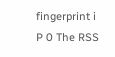fingerprint i
P 0 The RSS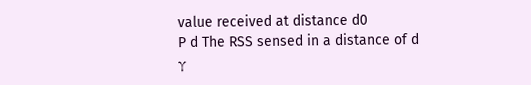value received at distance d0
P d The RSS sensed in a distance of d
γ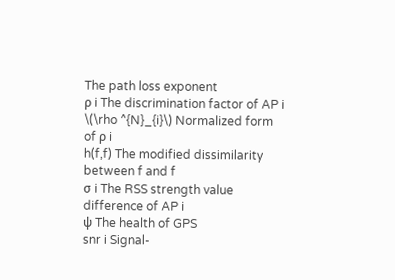The path loss exponent
ρ i The discrimination factor of AP i
\(\rho ^{N}_{i}\) Normalized form of ρ i
h(f,f) The modified dissimilarity between f and f
σ i The RSS strength value difference of AP i
ψ The health of GPS
snr i Signal-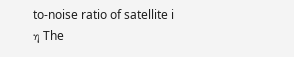to-noise ratio of satellite i
η The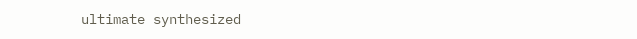ultimate synthesized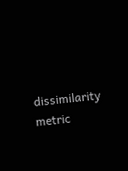dissimilarity metric